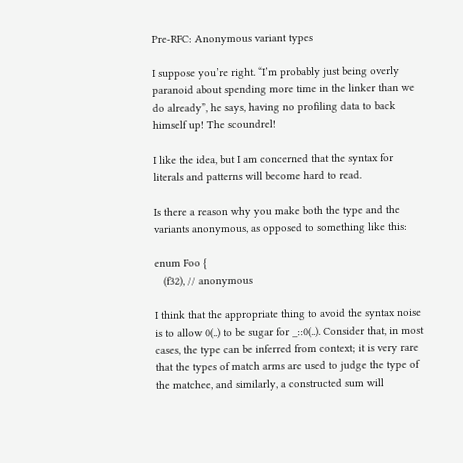Pre-RFC: Anonymous variant types

I suppose you’re right. “I’m probably just being overly paranoid about spending more time in the linker than we do already”, he says, having no profiling data to back himself up! The scoundrel!

I like the idea, but I am concerned that the syntax for literals and patterns will become hard to read.

Is there a reason why you make both the type and the variants anonymous, as opposed to something like this:

enum Foo {
   (f32), // anonymous

I think that the appropriate thing to avoid the syntax noise is to allow 0(..) to be sugar for _::0(..). Consider that, in most cases, the type can be inferred from context; it is very rare that the types of match arms are used to judge the type of the matchee, and similarly, a constructed sum will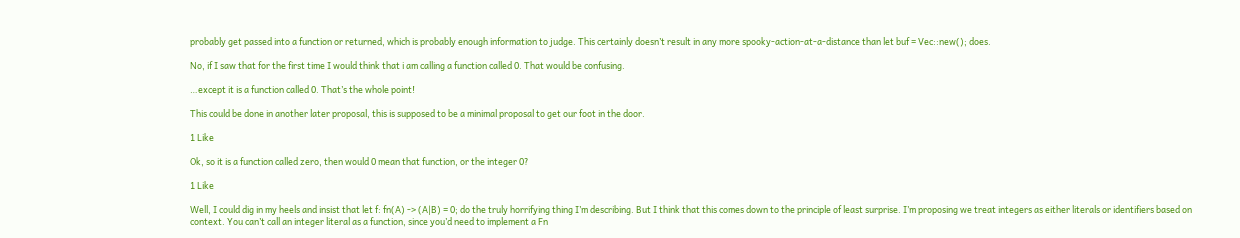probably get passed into a function or returned, which is probably enough information to judge. This certainly doesn’t result in any more spooky-action-at-a-distance than let buf = Vec::new(); does.

No, if I saw that for the first time I would think that i am calling a function called 0. That would be confusing.

…except it is a function called 0. That’s the whole point!

This could be done in another later proposal, this is supposed to be a minimal proposal to get our foot in the door.

1 Like

Ok, so it is a function called zero, then would 0 mean that function, or the integer 0?

1 Like

Well, I could dig in my heels and insist that let f: fn(A) -> (A|B) = 0; do the truly horrifying thing I’m describing. But I think that this comes down to the principle of least surprise. I’m proposing we treat integers as either literals or identifiers based on context. You can’t call an integer literal as a function, since you’d need to implement a Fn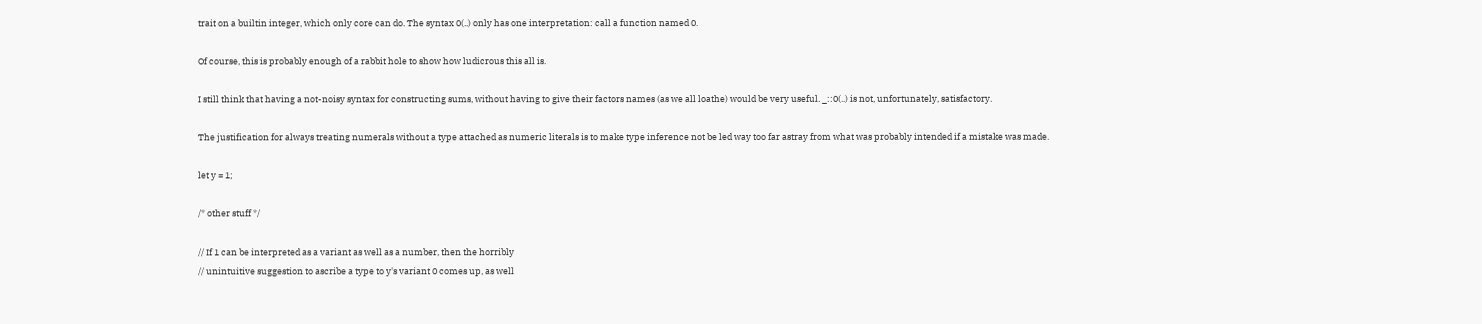trait on a builtin integer, which only core can do. The syntax 0(..) only has one interpretation: call a function named 0.

Of course, this is probably enough of a rabbit hole to show how ludicrous this all is.

I still think that having a not-noisy syntax for constructing sums, without having to give their factors names (as we all loathe) would be very useful. _::0(..) is not, unfortunately, satisfactory.

The justification for always treating numerals without a type attached as numeric literals is to make type inference not be led way too far astray from what was probably intended if a mistake was made.

let y = 1;

/* other stuff */

// If 1 can be interpreted as a variant as well as a number, then the horribly
// unintuitive suggestion to ascribe a type to y's variant 0 comes up, as well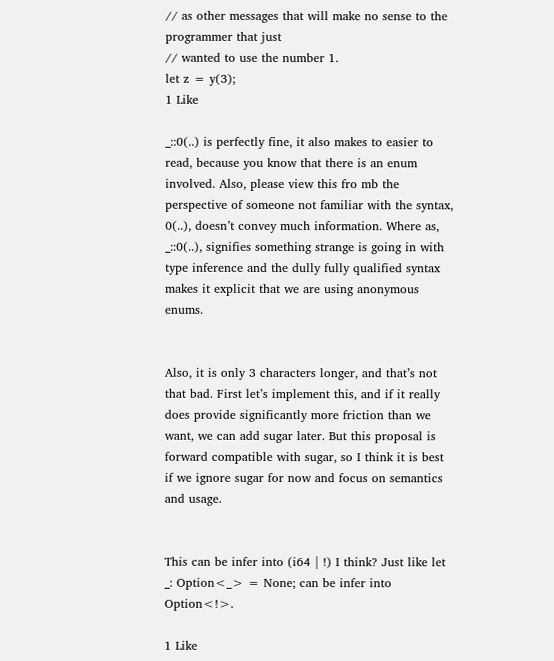// as other messages that will make no sense to the programmer that just
// wanted to use the number 1.
let z = y(3);
1 Like

_::0(..) is perfectly fine, it also makes to easier to read, because you know that there is an enum involved. Also, please view this fro mb the perspective of someone not familiar with the syntax, 0(..), doesn’t convey much information. Where as, _::0(..), signifies something strange is going in with type inference and the dully fully qualified syntax makes it explicit that we are using anonymous enums.


Also, it is only 3 characters longer, and that’s not that bad. First let’s implement this, and if it really does provide significantly more friction than we want, we can add sugar later. But this proposal is forward compatible with sugar, so I think it is best if we ignore sugar for now and focus on semantics and usage.


This can be infer into (i64 | !) I think? Just like let _: Option<_> = None; can be infer into Option<!>.

1 Like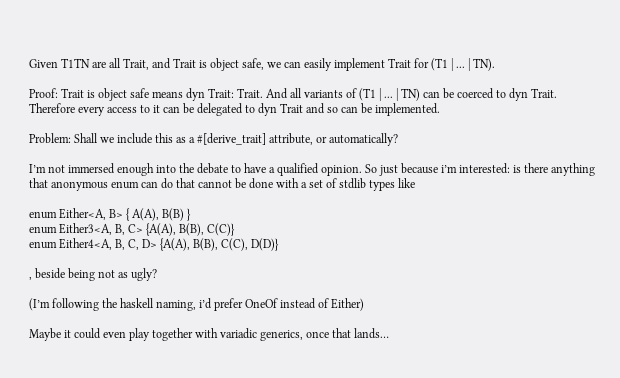Given T1TN are all Trait, and Trait is object safe, we can easily implement Trait for (T1 | ... | TN).

Proof: Trait is object safe means dyn Trait: Trait. And all variants of (T1 | ... | TN) can be coerced to dyn Trait. Therefore every access to it can be delegated to dyn Trait and so can be implemented.

Problem: Shall we include this as a #[derive_trait] attribute, or automatically?

I’m not immersed enough into the debate to have a qualified opinion. So just because i’m interested: is there anything that anonymous enum can do that cannot be done with a set of stdlib types like

enum Either<A, B> { A(A), B(B) }
enum Either3<A, B, C> {A(A), B(B), C(C)}
enum Either4<A, B, C, D> {A(A), B(B), C(C), D(D)}

, beside being not as ugly?

(I’m following the haskell naming, i’d prefer OneOf instead of Either)

Maybe it could even play together with variadic generics, once that lands…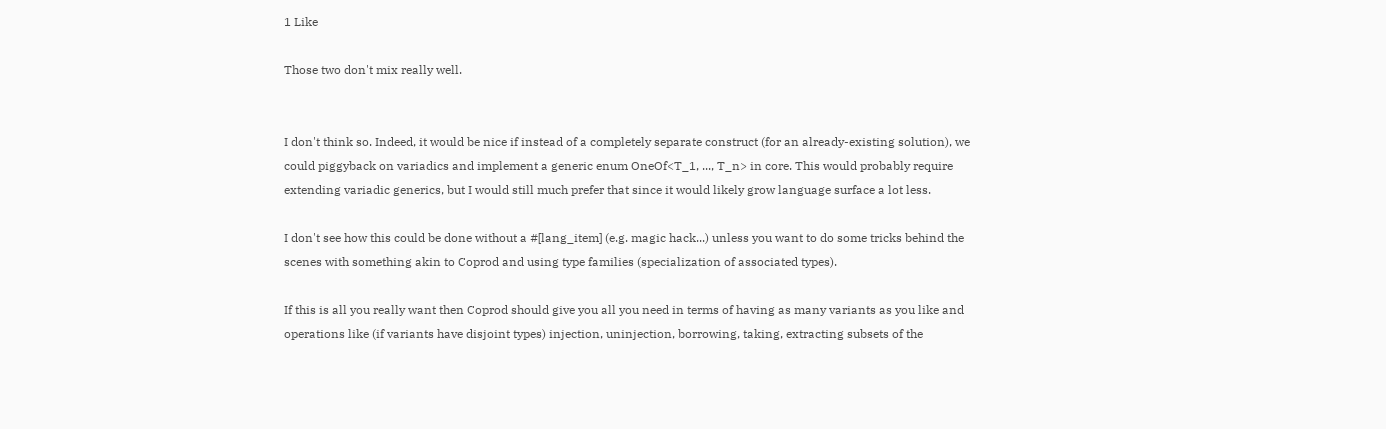1 Like

Those two don't mix really well.


I don't think so. Indeed, it would be nice if instead of a completely separate construct (for an already-existing solution), we could piggyback on variadics and implement a generic enum OneOf<T_1, ..., T_n> in core. This would probably require extending variadic generics, but I would still much prefer that since it would likely grow language surface a lot less.

I don't see how this could be done without a #[lang_item] (e.g. magic hack...) unless you want to do some tricks behind the scenes with something akin to Coprod and using type families (specialization of associated types).

If this is all you really want then Coprod should give you all you need in terms of having as many variants as you like and operations like (if variants have disjoint types) injection, uninjection, borrowing, taking, extracting subsets of the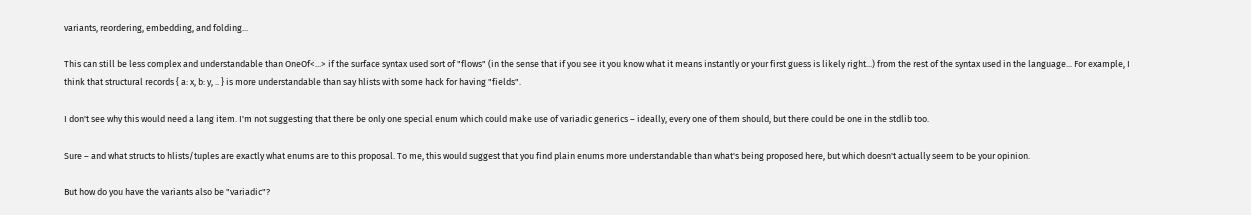variants, reordering, embedding, and folding...

This can still be less complex and understandable than OneOf<...> if the surface syntax used sort of "flows" (in the sense that if you see it you know what it means instantly or your first guess is likely right...) from the rest of the syntax used in the language... For example, I think that structural records { a: x, b: y, .. } is more understandable than say hlists with some hack for having "fields".

I don't see why this would need a lang item. I'm not suggesting that there be only one special enum which could make use of variadic generics – ideally, every one of them should, but there could be one in the stdlib too.

Sure – and what structs to hlists/tuples are exactly what enums are to this proposal. To me, this would suggest that you find plain enums more understandable than what's being proposed here, but which doesn't actually seem to be your opinion.

But how do you have the variants also be "variadic"?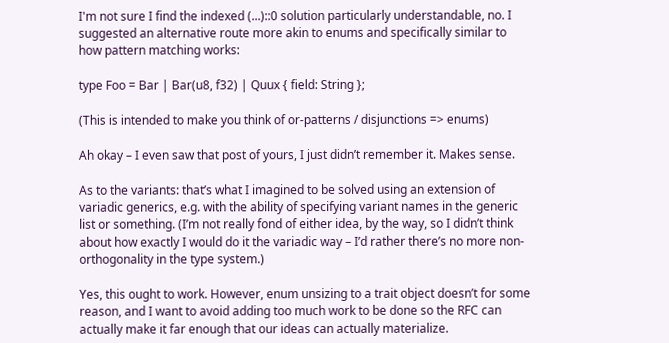I'm not sure I find the indexed (...)::0 solution particularly understandable, no. I suggested an alternative route more akin to enums and specifically similar to how pattern matching works:

type Foo = Bar | Bar(u8, f32) | Quux { field: String };

(This is intended to make you think of or-patterns / disjunctions => enums)

Ah okay – I even saw that post of yours, I just didn’t remember it. Makes sense.

As to the variants: that’s what I imagined to be solved using an extension of variadic generics, e.g. with the ability of specifying variant names in the generic list or something. (I’m not really fond of either idea, by the way, so I didn’t think about how exactly I would do it the variadic way – I’d rather there’s no more non-orthogonality in the type system.)

Yes, this ought to work. However, enum unsizing to a trait object doesn’t for some reason, and I want to avoid adding too much work to be done so the RFC can actually make it far enough that our ideas can actually materialize.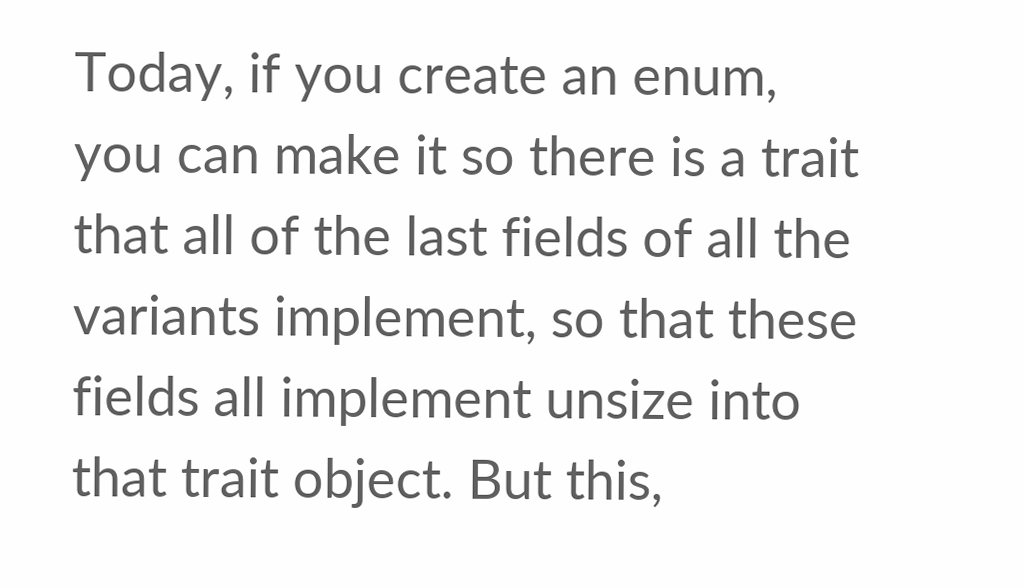Today, if you create an enum, you can make it so there is a trait that all of the last fields of all the variants implement, so that these fields all implement unsize into that trait object. But this,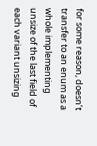for some reason, doesn’t transfer to an enum as a whole implementing unsize of the last field of each variant unsizing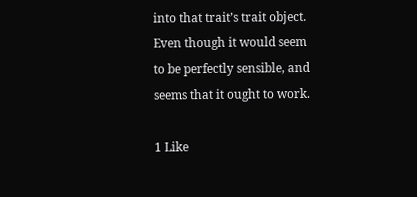into that trait’s trait object. Even though it would seem to be perfectly sensible, and seems that it ought to work.

1 Like